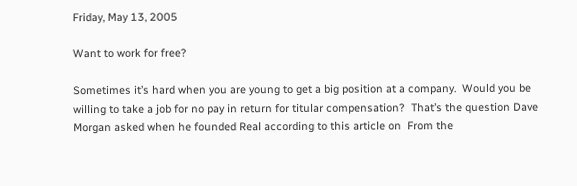Friday, May 13, 2005

Want to work for free?

Sometimes it’s hard when you are young to get a big position at a company.  Would you be willing to take a job for no pay in return for titular compensation?  That’s the question Dave Morgan asked when he founded Real according to this article on  From the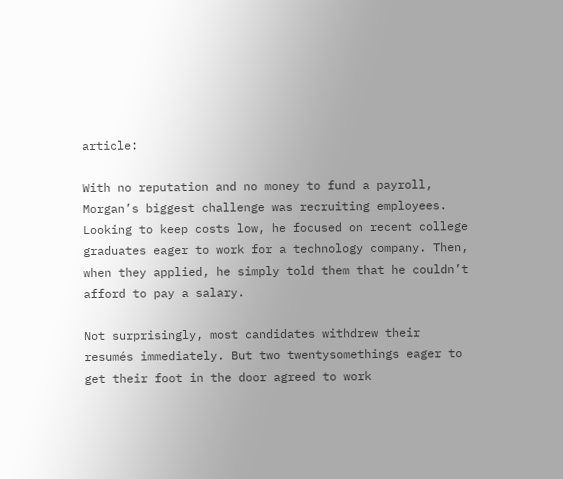article:

With no reputation and no money to fund a payroll, Morgan’s biggest challenge was recruiting employees. Looking to keep costs low, he focused on recent college graduates eager to work for a technology company. Then, when they applied, he simply told them that he couldn’t afford to pay a salary.

Not surprisingly, most candidates withdrew their resumés immediately. But two twentysomethings eager to get their foot in the door agreed to work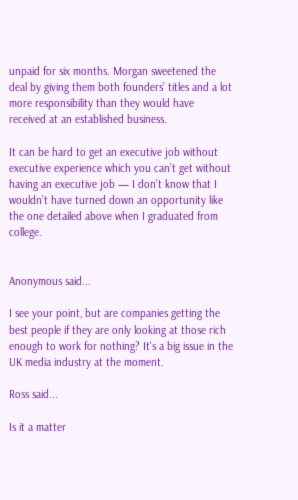unpaid for six months. Morgan sweetened the deal by giving them both founders’ titles and a lot more responsibility than they would have received at an established business.

It can be hard to get an executive job without executive experience which you can’t get without having an executive job — I don’t know that I wouldn’t have turned down an opportunity like the one detailed above when I graduated from college.


Anonymous said...

I see your point, but are companies getting the best people if they are only looking at those rich enough to work for nothing? It's a big issue in the UK media industry at the moment.

Ross said...

Is it a matter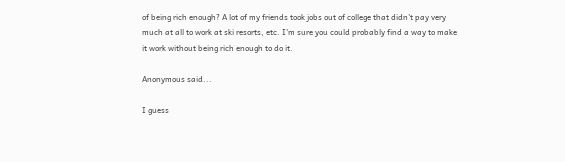of being rich enough? A lot of my friends took jobs out of college that didn't pay very much at all to work at ski resorts, etc. I'm sure you could probably find a way to make it work without being rich enough to do it.

Anonymous said...

I guess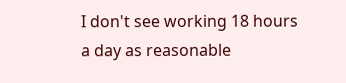I don't see working 18 hours a day as reasonable